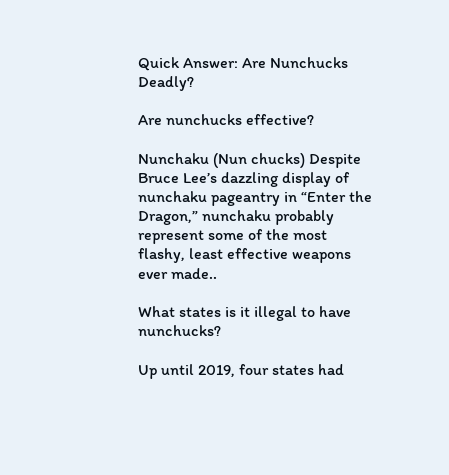Quick Answer: Are Nunchucks Deadly?

Are nunchucks effective?

Nunchaku (Nun chucks) Despite Bruce Lee’s dazzling display of nunchaku pageantry in “Enter the Dragon,” nunchaku probably represent some of the most flashy, least effective weapons ever made..

What states is it illegal to have nunchucks?

Up until 2019, four states had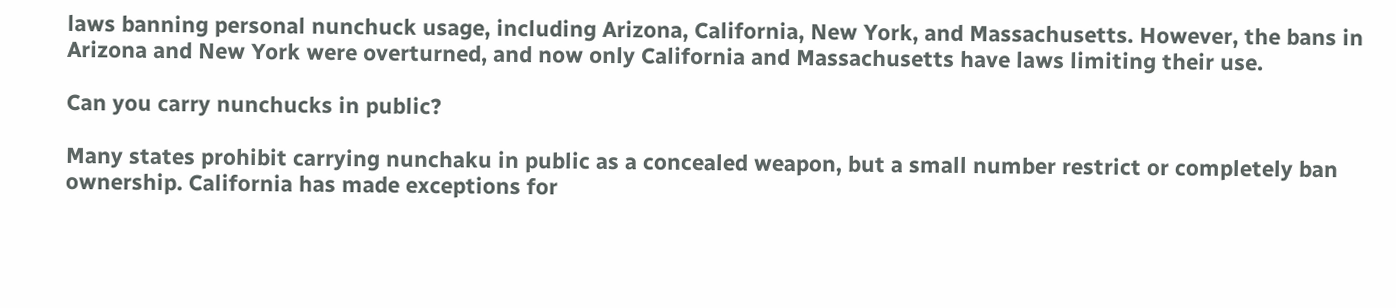laws banning personal nunchuck usage, including Arizona, California, New York, and Massachusetts. However, the bans in Arizona and New York were overturned, and now only California and Massachusetts have laws limiting their use.

Can you carry nunchucks in public?

Many states prohibit carrying nunchaku in public as a concealed weapon, but a small number restrict or completely ban ownership. California has made exceptions for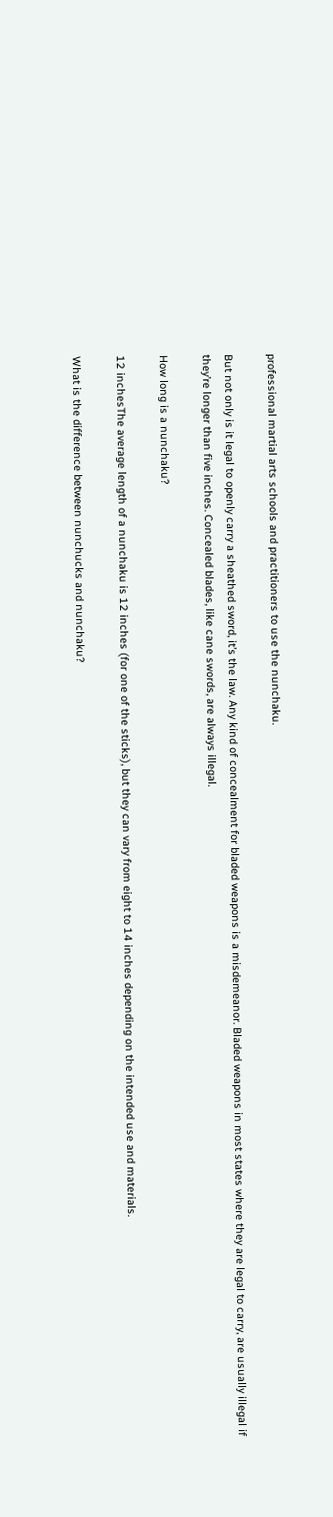professional martial arts schools and practitioners to use the nunchaku.

But not only is it legal to openly carry a sheathed sword, it’s the law. Any kind of concealment for bladed weapons is a misdemeanor. Bladed weapons in most states where they are legal to carry, are usually illegal if they’re longer than five inches. Concealed blades, like cane swords, are always illegal.

How long is a nunchaku?

12 inchesThe average length of a nunchaku is 12 inches (for one of the sticks), but they can vary from eight to 14 inches depending on the intended use and materials.

What is the difference between nunchucks and nunchaku?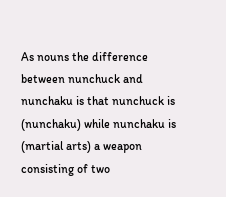As nouns the difference between nunchuck and nunchaku is that nunchuck is (nunchaku) while nunchaku is (martial arts) a weapon consisting of two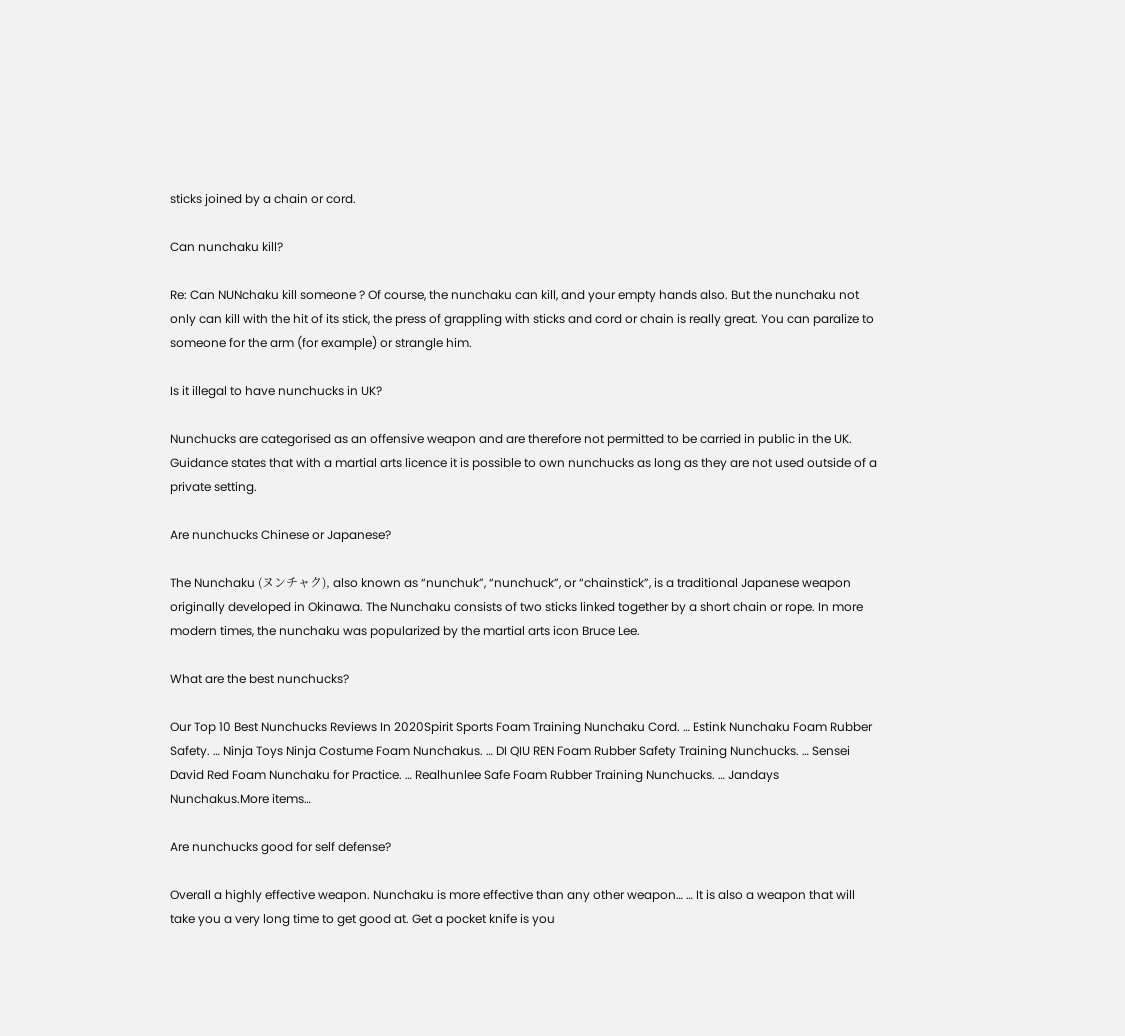sticks joined by a chain or cord.

Can nunchaku kill?

Re: Can NUNchaku kill someone ? Of course, the nunchaku can kill, and your empty hands also. But the nunchaku not only can kill with the hit of its stick, the press of grappling with sticks and cord or chain is really great. You can paralize to someone for the arm (for example) or strangle him.

Is it illegal to have nunchucks in UK?

Nunchucks are categorised as an offensive weapon and are therefore not permitted to be carried in public in the UK. Guidance states that with a martial arts licence it is possible to own nunchucks as long as they are not used outside of a private setting.

Are nunchucks Chinese or Japanese?

The Nunchaku (ヌンチャク), also known as “nunchuk”, “nunchuck”, or “chainstick”, is a traditional Japanese weapon originally developed in Okinawa. The Nunchaku consists of two sticks linked together by a short chain or rope. In more modern times, the nunchaku was popularized by the martial arts icon Bruce Lee.

What are the best nunchucks?

Our Top 10 Best Nunchucks Reviews In 2020Spirit Sports Foam Training Nunchaku Cord. … Estink Nunchaku Foam Rubber Safety. … Ninja Toys Ninja Costume Foam Nunchakus. … DI QIU REN Foam Rubber Safety Training Nunchucks. … Sensei David Red Foam Nunchaku for Practice. … Realhunlee Safe Foam Rubber Training Nunchucks. … Jandays Nunchakus.More items…

Are nunchucks good for self defense?

Overall a highly effective weapon. Nunchaku is more effective than any other weapon… … It is also a weapon that will take you a very long time to get good at. Get a pocket knife is you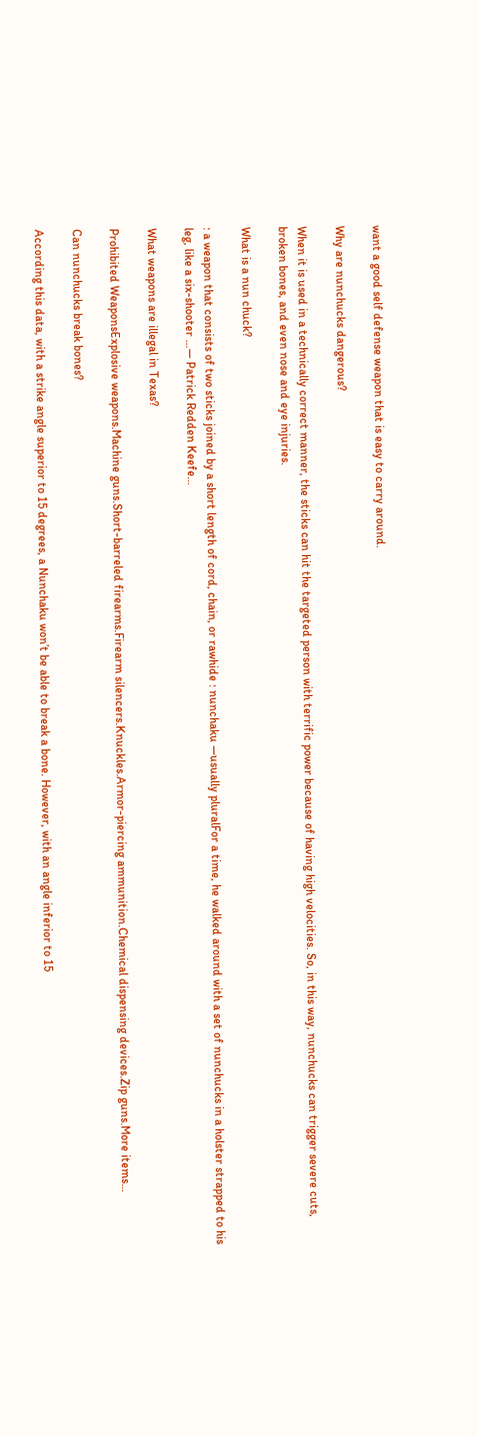want a good self defense weapon that is easy to carry around.

Why are nunchucks dangerous?

When it is used in a technically correct manner, the sticks can hit the targeted person with terrific power because of having high velocities. So, in this way, nunchucks can trigger severe cuts, broken bones, and even nose and eye injuries.

What is a nun chuck?

: a weapon that consists of two sticks joined by a short length of cord, chain, or rawhide : nunchaku —usually pluralFor a time, he walked around with a set of nunchucks in a holster strapped to his leg, like a six-shooter …— Patrick Redden Keefe…

What weapons are illegal in Texas?

Prohibited WeaponsExplosive weapons.Machine guns.Short-barreled firearms.Firearm silencers.Knuckles.Armor-piercing ammunition.Chemical dispensing devices.Zip guns.More items…

Can nunchucks break bones?

According this data, with a strike angle superior to 15 degrees, a Nunchaku won’t be able to break a bone. However, with an angle inferior to 15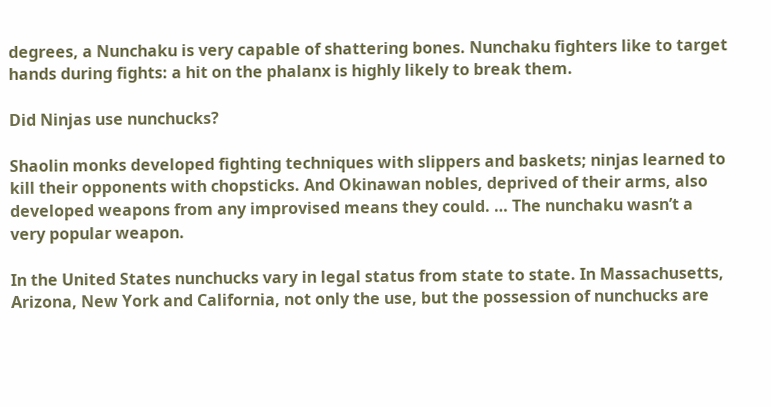degrees, a Nunchaku is very capable of shattering bones. Nunchaku fighters like to target hands during fights: a hit on the phalanx is highly likely to break them.

Did Ninjas use nunchucks?

Shaolin monks developed fighting techniques with slippers and baskets; ninjas learned to kill their opponents with chopsticks. And Okinawan nobles, deprived of their arms, also developed weapons from any improvised means they could. … The nunchaku wasn’t a very popular weapon.

In the United States nunchucks vary in legal status from state to state. In Massachusetts, Arizona, New York and California, not only the use, but the possession of nunchucks are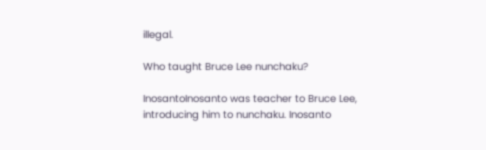illegal.

Who taught Bruce Lee nunchaku?

InosantoInosanto was teacher to Bruce Lee, introducing him to nunchaku. Inosanto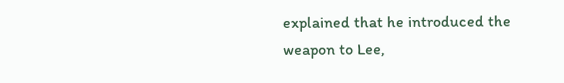explained that he introduced the weapon to Lee,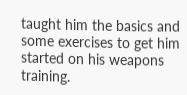taught him the basics and some exercises to get him started on his weapons training.